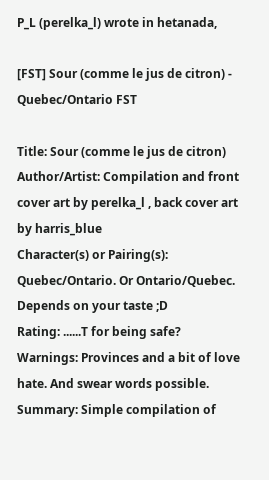P_L (perelka_l) wrote in hetanada,

[FST] Sour (comme le jus de citron) - Quebec/Ontario FST

Title: Sour (comme le jus de citron)
Author/Artist: Compilation and front cover art by perelka_l , back cover art by harris_blue
Character(s) or Pairing(s): Quebec/Ontario. Or Ontario/Quebec. Depends on your taste ;D
Rating: ......T for being safe?
Warnings: Provinces and a bit of love hate. And swear words possible.
Summary: Simple compilation of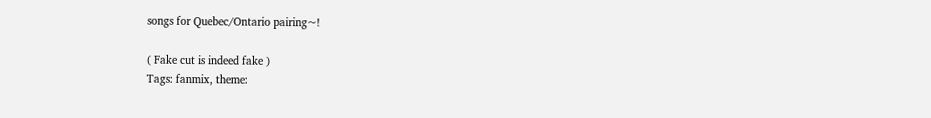songs for Quebec/Ontario pairing~!

( Fake cut is indeed fake )
Tags: fanmix, theme: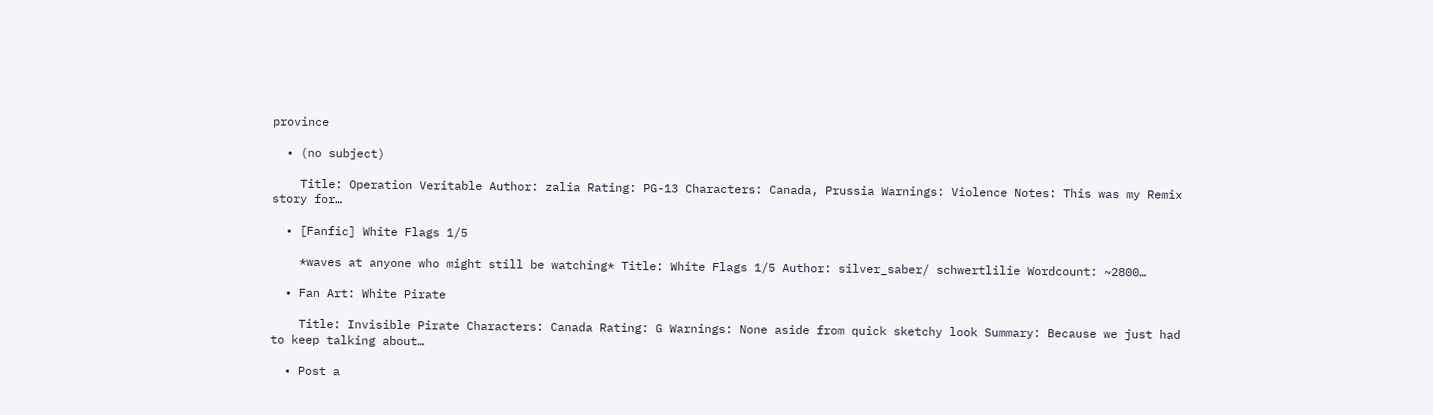province

  • (no subject)

    Title: Operation Veritable Author: zalia Rating: PG-13 Characters: Canada, Prussia Warnings: Violence Notes: This was my Remix story for…

  • [Fanfic] White Flags 1/5

    *waves at anyone who might still be watching* Title: White Flags 1/5 Author: silver_saber/ schwertlilie Wordcount: ~2800…

  • Fan Art: White Pirate

    Title: Invisible Pirate Characters: Canada Rating: G Warnings: None aside from quick sketchy look Summary: Because we just had to keep talking about…

  • Post a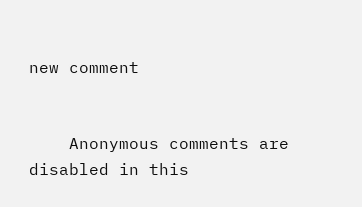new comment


    Anonymous comments are disabled in this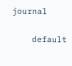journal

    default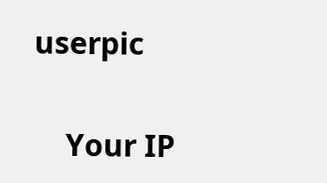userpic

    Your IP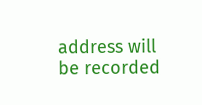address will be recorded